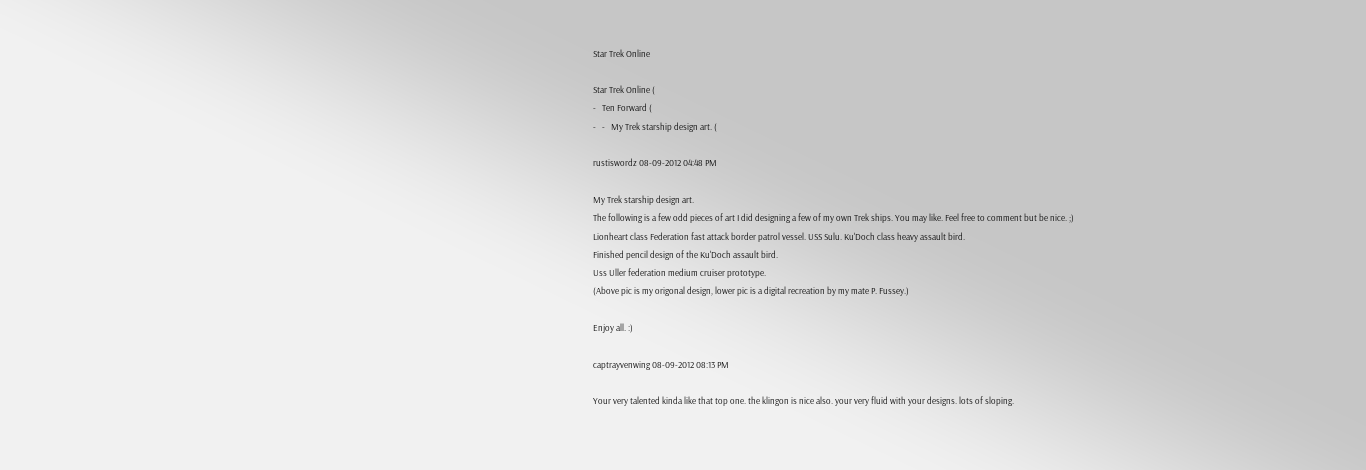Star Trek Online

Star Trek Online (
-   Ten Forward (
-   -   My Trek starship design art. (

rustiswordz 08-09-2012 04:48 PM

My Trek starship design art.
The following is a few odd pieces of art I did designing a few of my own Trek ships. You may like. Feel free to comment but be nice. ;)
Lionheart class Federation fast attack border patrol vessel. USS Sulu. Ku'Doch class heavy assault bird.
Finished pencil design of the Ku'Doch assault bird.
Uss Uller federation medium cruiser prototype.
(Above pic is my origonal design, lower pic is a digital recreation by my mate P. Fussey.)

Enjoy all. :)

captrayvenwing 08-09-2012 08:13 PM

Your very talented kinda like that top one. the klingon is nice also. your very fluid with your designs. lots of sloping.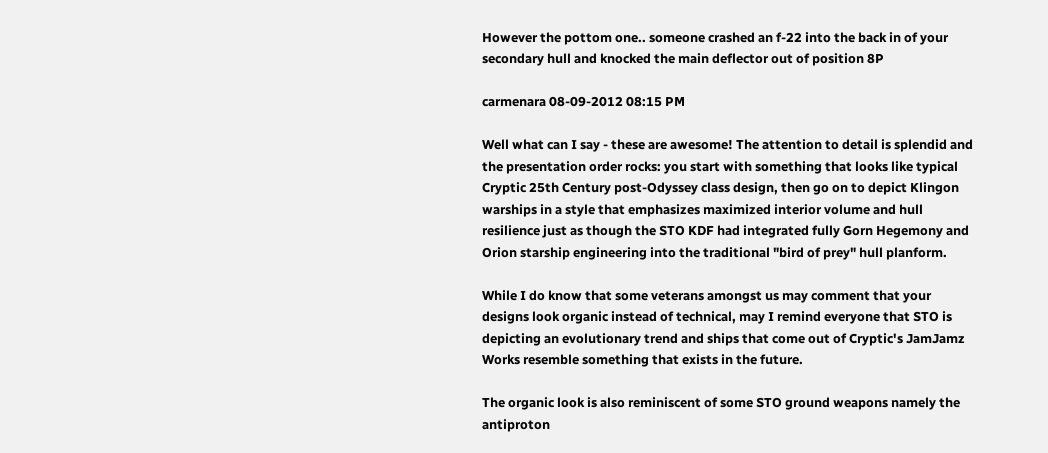However the pottom one.. someone crashed an f-22 into the back in of your secondary hull and knocked the main deflector out of position 8P

carmenara 08-09-2012 08:15 PM

Well what can I say - these are awesome! The attention to detail is splendid and the presentation order rocks: you start with something that looks like typical Cryptic 25th Century post-Odyssey class design, then go on to depict Klingon warships in a style that emphasizes maximized interior volume and hull resilience just as though the STO KDF had integrated fully Gorn Hegemony and Orion starship engineering into the traditional "bird of prey" hull planform.

While I do know that some veterans amongst us may comment that your designs look organic instead of technical, may I remind everyone that STO is depicting an evolutionary trend and ships that come out of Cryptic's JamJamz Works resemble something that exists in the future.

The organic look is also reminiscent of some STO ground weapons namely the antiproton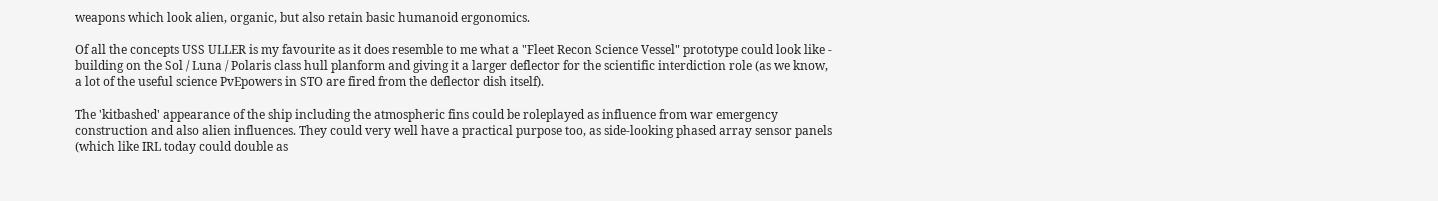weapons which look alien, organic, but also retain basic humanoid ergonomics.

Of all the concepts USS ULLER is my favourite as it does resemble to me what a "Fleet Recon Science Vessel" prototype could look like - building on the Sol / Luna / Polaris class hull planform and giving it a larger deflector for the scientific interdiction role (as we know, a lot of the useful science PvEpowers in STO are fired from the deflector dish itself).

The 'kitbashed' appearance of the ship including the atmospheric fins could be roleplayed as influence from war emergency construction and also alien influences. They could very well have a practical purpose too, as side-looking phased array sensor panels (which like IRL today could double as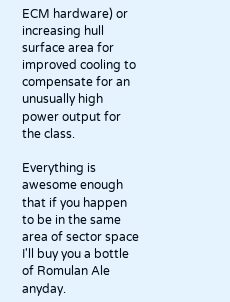ECM hardware) or increasing hull surface area for improved cooling to compensate for an unusually high power output for the class.

Everything is awesome enough that if you happen to be in the same area of sector space I'll buy you a bottle of Romulan Ale anyday.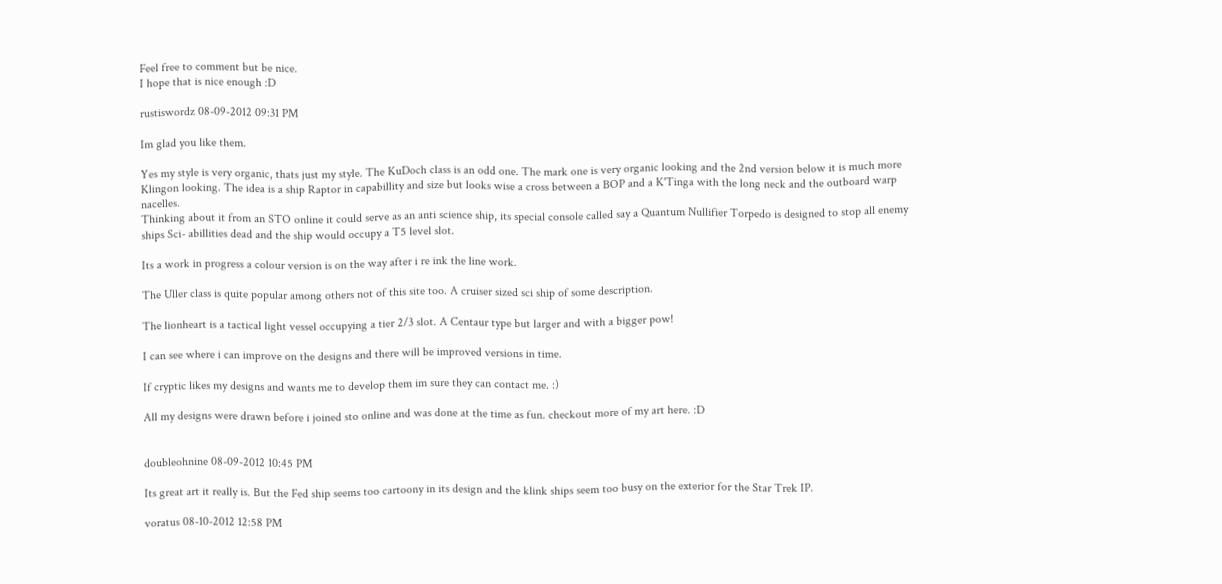Feel free to comment but be nice.
I hope that is nice enough :D

rustiswordz 08-09-2012 09:31 PM

Im glad you like them.

Yes my style is very organic, thats just my style. The KuDoch class is an odd one. The mark one is very organic looking and the 2nd version below it is much more Klingon looking. The idea is a ship Raptor in capabillity and size but looks wise a cross between a BOP and a K'Tinga with the long neck and the outboard warp nacelles.
Thinking about it from an STO online it could serve as an anti science ship, its special console called say a Quantum Nullifier Torpedo is designed to stop all enemy ships Sci- abillities dead and the ship would occupy a T5 level slot.

Its a work in progress a colour version is on the way after i re ink the line work.

The Uller class is quite popular among others not of this site too. A cruiser sized sci ship of some description.

The lionheart is a tactical light vessel occupying a tier 2/3 slot. A Centaur type but larger and with a bigger pow!

I can see where i can improve on the designs and there will be improved versions in time.

If cryptic likes my designs and wants me to develop them im sure they can contact me. :)

All my designs were drawn before i joined sto online and was done at the time as fun. checkout more of my art here. :D


doubleohnine 08-09-2012 10:45 PM

Its great art it really is. But the Fed ship seems too cartoony in its design and the klink ships seem too busy on the exterior for the Star Trek IP.

voratus 08-10-2012 12:58 PM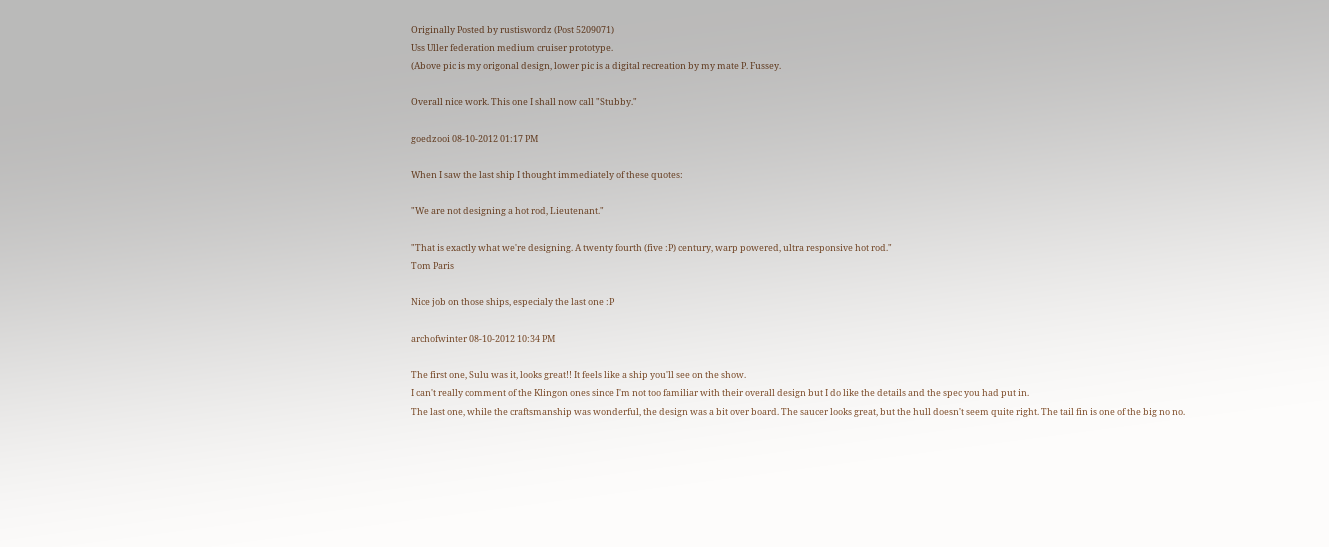Originally Posted by rustiswordz (Post 5209071)
Uss Uller federation medium cruiser prototype.
(Above pic is my origonal design, lower pic is a digital recreation by my mate P. Fussey.

Overall nice work. This one I shall now call "Stubby."

goedzooi 08-10-2012 01:17 PM

When I saw the last ship I thought immediately of these quotes:

"We are not designing a hot rod, Lieutenant."

"That is exactly what we're designing. A twenty fourth (five :P) century, warp powered, ultra responsive hot rod."
Tom Paris

Nice job on those ships, especialy the last one :P

archofwinter 08-10-2012 10:34 PM

The first one, Sulu was it, looks great!! It feels like a ship you'll see on the show.
I can't really comment of the Klingon ones since I'm not too familiar with their overall design but I do like the details and the spec you had put in.
The last one, while the craftsmanship was wonderful, the design was a bit over board. The saucer looks great, but the hull doesn't seem quite right. The tail fin is one of the big no no.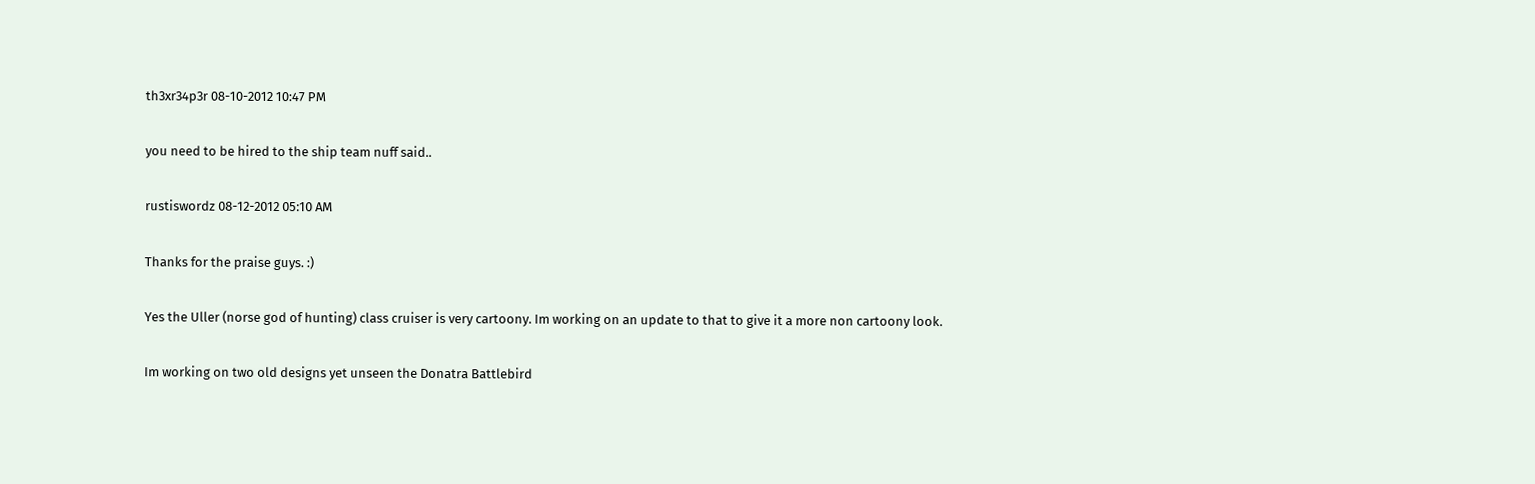th3xr34p3r 08-10-2012 10:47 PM

you need to be hired to the ship team nuff said..

rustiswordz 08-12-2012 05:10 AM

Thanks for the praise guys. :)

Yes the Uller (norse god of hunting) class cruiser is very cartoony. Im working on an update to that to give it a more non cartoony look.

Im working on two old designs yet unseen the Donatra Battlebird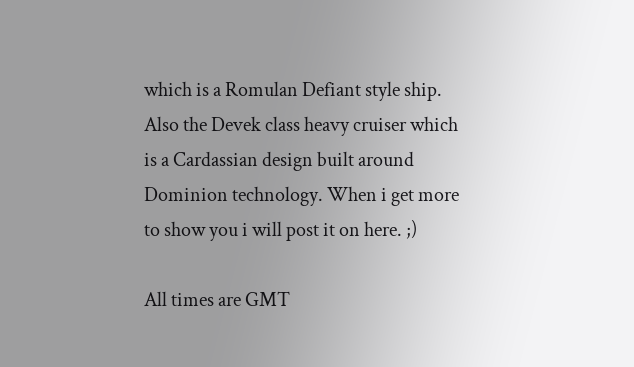which is a Romulan Defiant style ship. Also the Devek class heavy cruiser which is a Cardassian design built around Dominion technology. When i get more to show you i will post it on here. ;)

All times are GMT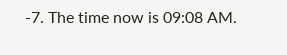-7. The time now is 09:08 AM.